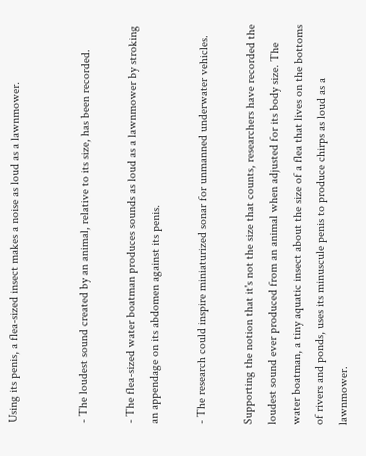Using its penis, a flea-sized insect makes a noise as loud as a lawnmower.


- The loudest sound created by an animal, relative to its size, has been recorded.

- The flea-sized water boatman produces sounds as loud as a lawnmower by stroking an appendage on its abdomen against its penis.

- The research could inspire miniaturized sonar for unmanned underwater vehicles.

Supporting the notion that it's not the size that counts, researchers have recorded the loudest sound ever produced from an animal when adjusted for its body size. The water boatman, a tiny aquatic insect about the size of a flea that lives on the bottoms of rivers and ponds, uses its minuscule penis to produce chirps as loud as a lawnmower.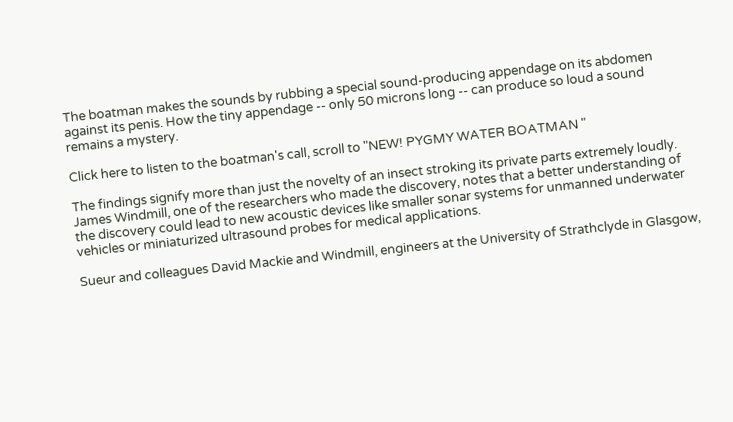The boatman makes the sounds by rubbing a special sound-producing appendage on its abdomen against its penis. How the tiny appendage -- only 50 microns long -- can produce so loud a sound remains a mystery.

Click here to listen to the boatman's call, scroll to "NEW! PYGMY WATER BOATMAN "

The findings signify more than just the novelty of an insect stroking its private parts extremely loudly. James Windmill, one of the researchers who made the discovery, notes that a better understanding of the discovery could lead to new acoustic devices like smaller sonar systems for unmanned underwater vehicles or miniaturized ultrasound probes for medical applications.

Sueur and colleagues David Mackie and Windmill, engineers at the University of Strathclyde in Glasgow,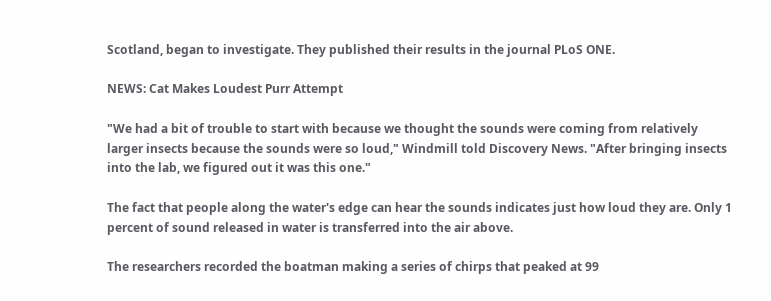Scotland, began to investigate. They published their results in the journal PLoS ONE.

NEWS: Cat Makes Loudest Purr Attempt

"We had a bit of trouble to start with because we thought the sounds were coming from relatively larger insects because the sounds were so loud," Windmill told Discovery News. "After bringing insects into the lab, we figured out it was this one."

The fact that people along the water's edge can hear the sounds indicates just how loud they are. Only 1 percent of sound released in water is transferred into the air above.

The researchers recorded the boatman making a series of chirps that peaked at 99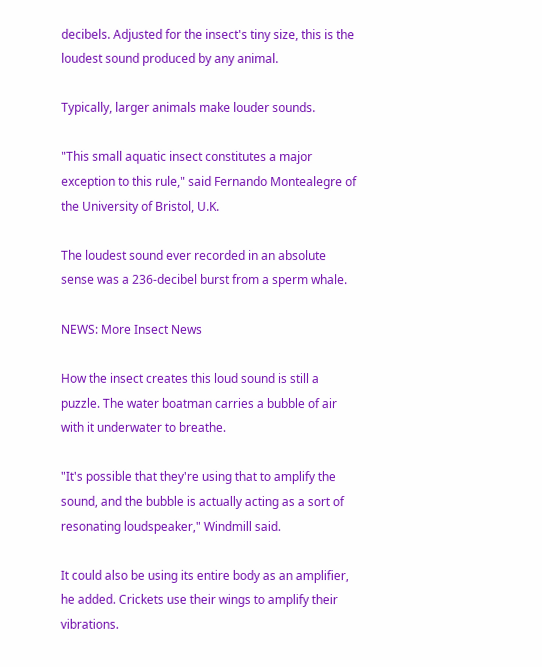decibels. Adjusted for the insect's tiny size, this is the loudest sound produced by any animal.

Typically, larger animals make louder sounds.

"This small aquatic insect constitutes a major exception to this rule," said Fernando Montealegre of the University of Bristol, U.K.

The loudest sound ever recorded in an absolute sense was a 236-decibel burst from a sperm whale.

NEWS: More Insect News

How the insect creates this loud sound is still a puzzle. The water boatman carries a bubble of air with it underwater to breathe.

"It's possible that they're using that to amplify the sound, and the bubble is actually acting as a sort of resonating loudspeaker," Windmill said.

It could also be using its entire body as an amplifier, he added. Crickets use their wings to amplify their vibrations.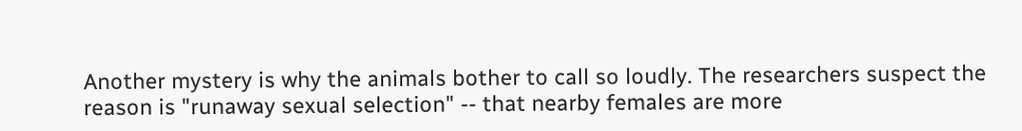Another mystery is why the animals bother to call so loudly. The researchers suspect the reason is "runaway sexual selection" -- that nearby females are more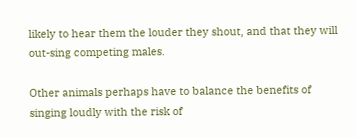likely to hear them the louder they shout, and that they will out-sing competing males.

Other animals perhaps have to balance the benefits of singing loudly with the risk of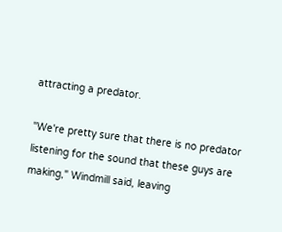attracting a predator.

"We're pretty sure that there is no predator listening for the sound that these guys are making," Windmill said, leaving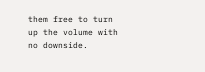them free to turn up the volume with no downside.